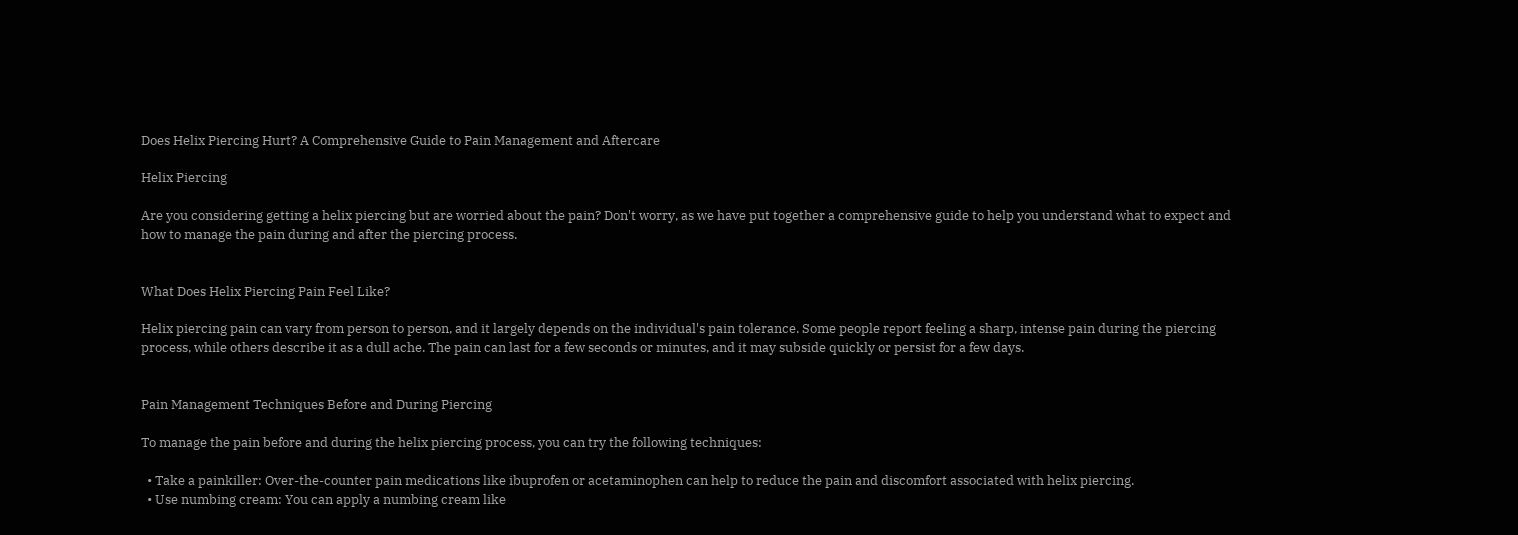Does Helix Piercing Hurt? A Comprehensive Guide to Pain Management and Aftercare

Helix Piercing

Are you considering getting a helix piercing but are worried about the pain? Don't worry, as we have put together a comprehensive guide to help you understand what to expect and how to manage the pain during and after the piercing process.


What Does Helix Piercing Pain Feel Like?

Helix piercing pain can vary from person to person, and it largely depends on the individual's pain tolerance. Some people report feeling a sharp, intense pain during the piercing process, while others describe it as a dull ache. The pain can last for a few seconds or minutes, and it may subside quickly or persist for a few days.


Pain Management Techniques Before and During Piercing

To manage the pain before and during the helix piercing process, you can try the following techniques:

  • Take a painkiller: Over-the-counter pain medications like ibuprofen or acetaminophen can help to reduce the pain and discomfort associated with helix piercing.
  • Use numbing cream: You can apply a numbing cream like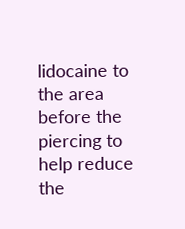lidocaine to the area before the piercing to help reduce the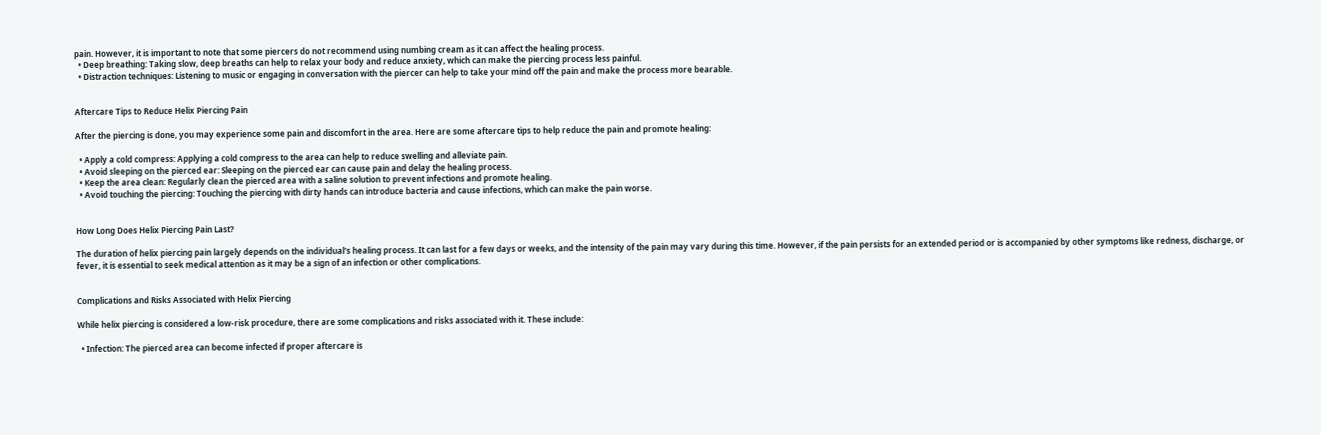pain. However, it is important to note that some piercers do not recommend using numbing cream as it can affect the healing process.
  • Deep breathing: Taking slow, deep breaths can help to relax your body and reduce anxiety, which can make the piercing process less painful.
  • Distraction techniques: Listening to music or engaging in conversation with the piercer can help to take your mind off the pain and make the process more bearable.


Aftercare Tips to Reduce Helix Piercing Pain

After the piercing is done, you may experience some pain and discomfort in the area. Here are some aftercare tips to help reduce the pain and promote healing:

  • Apply a cold compress: Applying a cold compress to the area can help to reduce swelling and alleviate pain.
  • Avoid sleeping on the pierced ear: Sleeping on the pierced ear can cause pain and delay the healing process.
  • Keep the area clean: Regularly clean the pierced area with a saline solution to prevent infections and promote healing.
  • Avoid touching the piercing: Touching the piercing with dirty hands can introduce bacteria and cause infections, which can make the pain worse.


How Long Does Helix Piercing Pain Last?

The duration of helix piercing pain largely depends on the individual's healing process. It can last for a few days or weeks, and the intensity of the pain may vary during this time. However, if the pain persists for an extended period or is accompanied by other symptoms like redness, discharge, or fever, it is essential to seek medical attention as it may be a sign of an infection or other complications.


Complications and Risks Associated with Helix Piercing

While helix piercing is considered a low-risk procedure, there are some complications and risks associated with it. These include:

  • Infection: The pierced area can become infected if proper aftercare is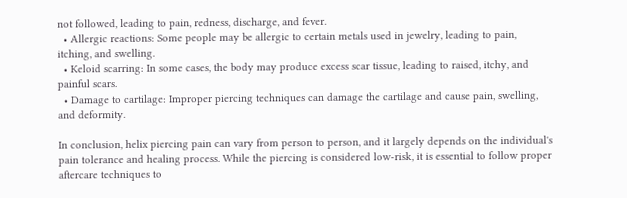not followed, leading to pain, redness, discharge, and fever.
  • Allergic reactions: Some people may be allergic to certain metals used in jewelry, leading to pain, itching, and swelling.
  • Keloid scarring: In some cases, the body may produce excess scar tissue, leading to raised, itchy, and painful scars.
  • Damage to cartilage: Improper piercing techniques can damage the cartilage and cause pain, swelling, and deformity.

In conclusion, helix piercing pain can vary from person to person, and it largely depends on the individual's pain tolerance and healing process. While the piercing is considered low-risk, it is essential to follow proper aftercare techniques to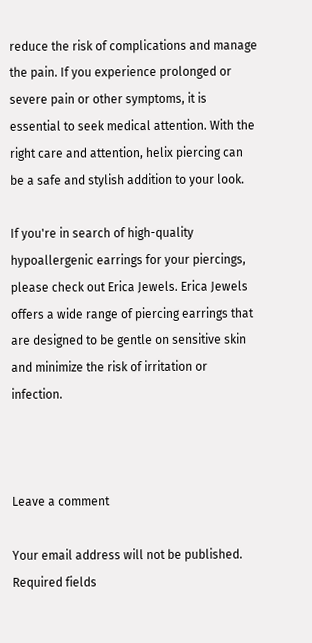reduce the risk of complications and manage the pain. If you experience prolonged or severe pain or other symptoms, it is essential to seek medical attention. With the right care and attention, helix piercing can be a safe and stylish addition to your look.

If you're in search of high-quality hypoallergenic earrings for your piercings, please check out Erica Jewels. Erica Jewels offers a wide range of piercing earrings that are designed to be gentle on sensitive skin and minimize the risk of irritation or infection.



Leave a comment

Your email address will not be published. Required fields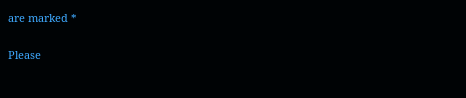are marked *

Please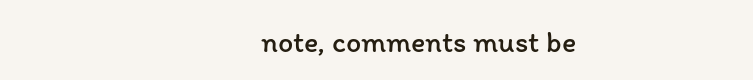note, comments must be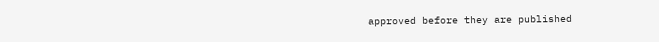approved before they are published